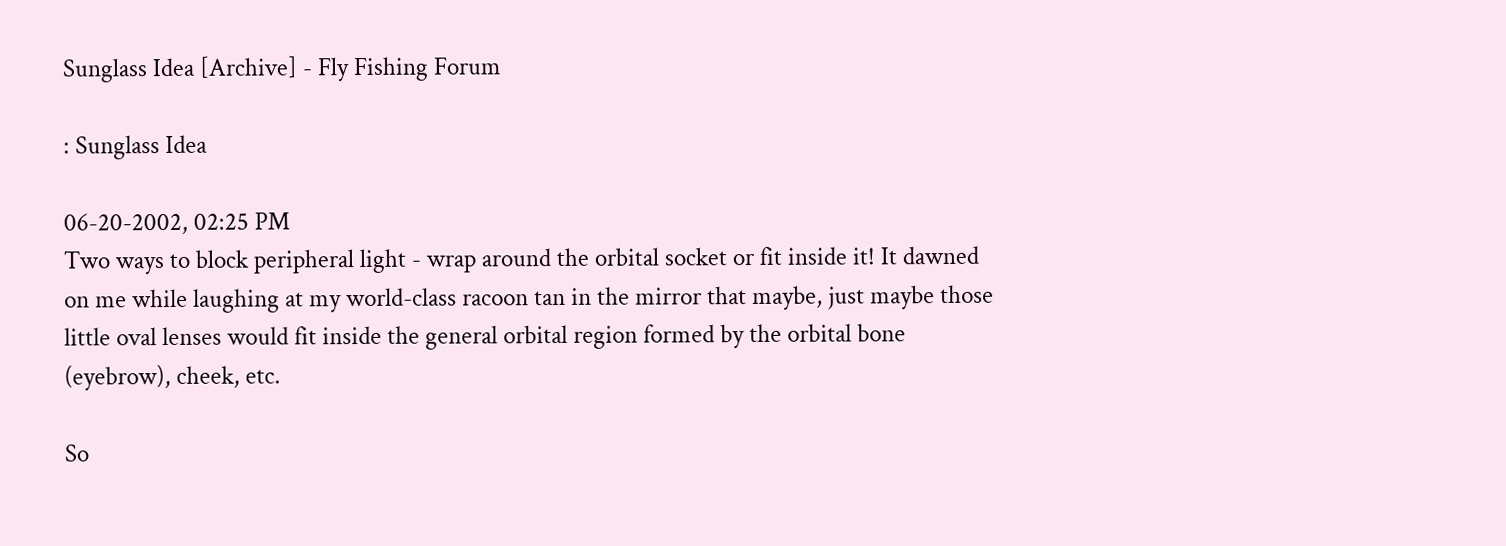Sunglass Idea [Archive] - Fly Fishing Forum

: Sunglass Idea

06-20-2002, 02:25 PM
Two ways to block peripheral light - wrap around the orbital socket or fit inside it! It dawned on me while laughing at my world-class racoon tan in the mirror that maybe, just maybe those little oval lenses would fit inside the general orbital region formed by the orbital bone (eyebrow), cheek, etc.

So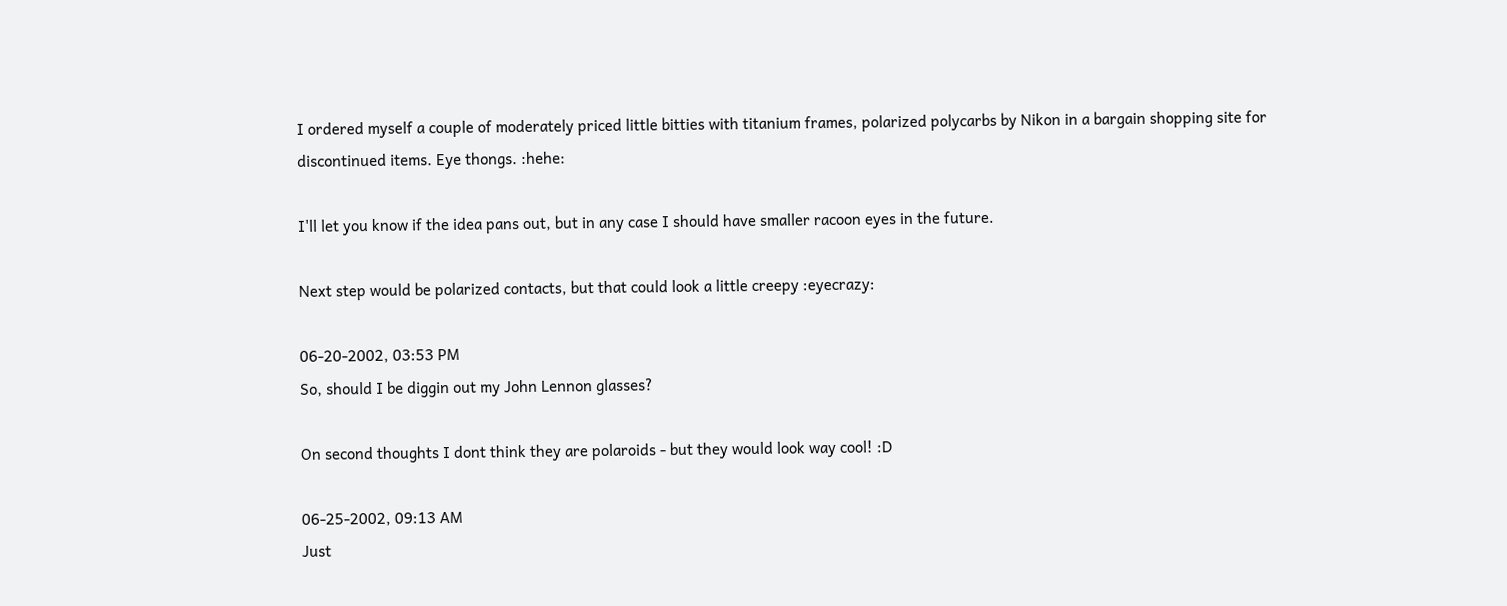I ordered myself a couple of moderately priced little bitties with titanium frames, polarized polycarbs by Nikon in a bargain shopping site for discontinued items. Eye thongs. :hehe:

I'll let you know if the idea pans out, but in any case I should have smaller racoon eyes in the future.

Next step would be polarized contacts, but that could look a little creepy :eyecrazy:

06-20-2002, 03:53 PM
So, should I be diggin out my John Lennon glasses?

On second thoughts I dont think they are polaroids - but they would look way cool! :D

06-25-2002, 09:13 AM
Just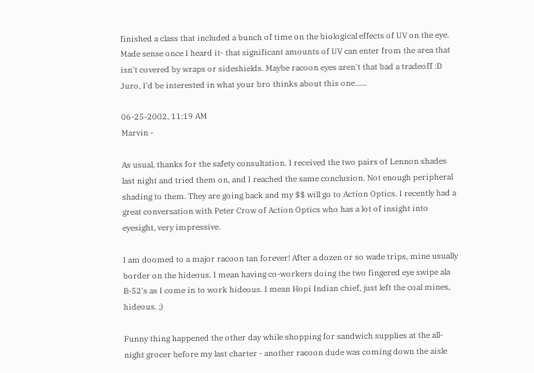finished a class that included a bunch of time on the biological effects of UV on the eye. Made sense once I heard it- that significant amounts of UV can enter from the area that isn't covered by wraps or sideshields. Maybe racoon eyes aren't that bad a tradeoff :D Juro, I'd be interested in what your bro thinks about this one......

06-25-2002, 11:19 AM
Marvin -

As usual, thanks for the safety consultation. I received the two pairs of Lennon shades last night and tried them on, and I reached the same conclusion. Not enough peripheral shading to them. They are going back and my $$ will go to Action Optics. I recently had a great conversation with Peter Crow of Action Optics who has a lot of insight into eyesight, very impressive.

I am doomed to a major racoon tan forever! After a dozen or so wade trips, mine usually border on the hideous. I mean having co-workers doing the two fingered eye swipe ala B-52's as I come in to work hideous. I mean Hopi Indian chief, just left the coal mines, hideous. ;)

Funny thing happened the other day while shopping for sandwich supplies at the all-night grocer before my last charter - another racoon dude was coming down the aisle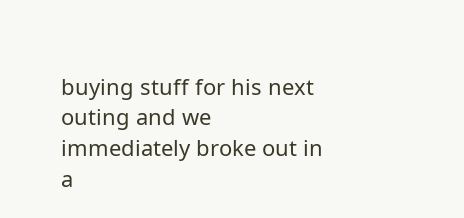buying stuff for his next outing and we immediately broke out in a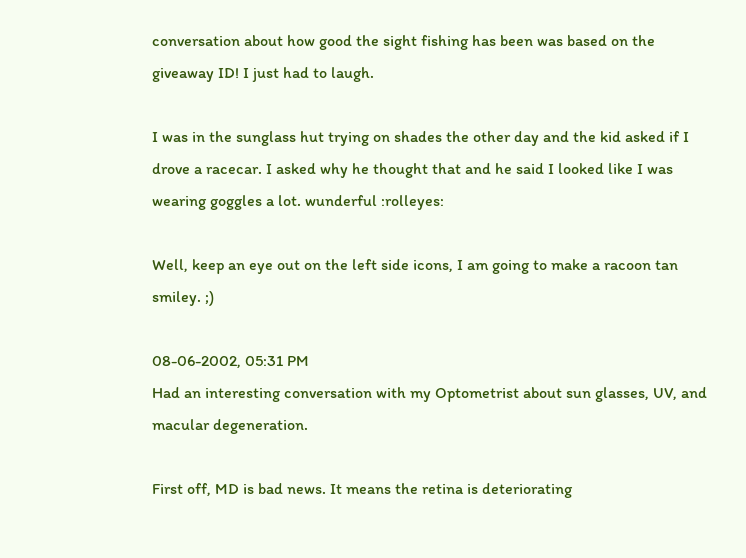conversation about how good the sight fishing has been was based on the giveaway ID! I just had to laugh.

I was in the sunglass hut trying on shades the other day and the kid asked if I drove a racecar. I asked why he thought that and he said I looked like I was wearing goggles a lot. wunderful :rolleyes:

Well, keep an eye out on the left side icons, I am going to make a racoon tan smiley. ;)

08-06-2002, 05:31 PM
Had an interesting conversation with my Optometrist about sun glasses, UV, and macular degeneration.

First off, MD is bad news. It means the retina is deteriorating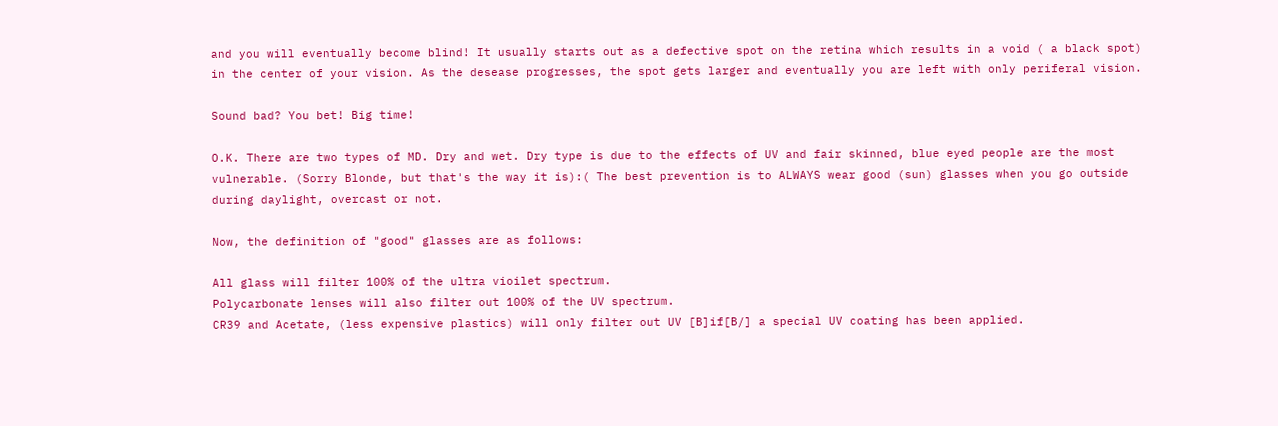and you will eventually become blind! It usually starts out as a defective spot on the retina which results in a void ( a black spot) in the center of your vision. As the desease progresses, the spot gets larger and eventually you are left with only periferal vision.

Sound bad? You bet! Big time!

O.K. There are two types of MD. Dry and wet. Dry type is due to the effects of UV and fair skinned, blue eyed people are the most vulnerable. (Sorry Blonde, but that's the way it is):( The best prevention is to ALWAYS wear good (sun) glasses when you go outside during daylight, overcast or not.

Now, the definition of "good" glasses are as follows:

All glass will filter 100% of the ultra vioilet spectrum.
Polycarbonate lenses will also filter out 100% of the UV spectrum.
CR39 and Acetate, (less expensive plastics) will only filter out UV [B]if[B/] a special UV coating has been applied.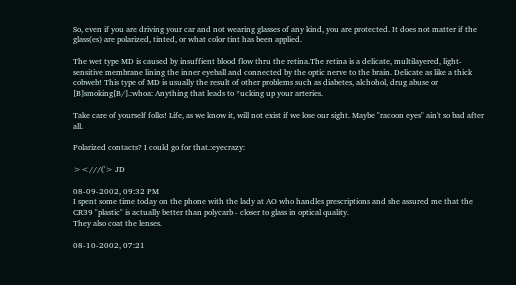So, even if you are driving your car and not wearing glasses of any kind, you are protected. It does not matter if the glass(es) are polarized, tinted, or what color tint has been applied.

The wet type MD is caused by insuffient blood flow thru the retina.The retina is a delicate, multilayered, light-sensitive membrane lining the inner eyeball and connected by the optic nerve to the brain. Delicate as like a thick cobweb! This type of MD is usually the result of other problems such as diabetes, alchohol, drug abuse or [B]smoking[B/].:whoa: Anything that leads to *ucking up your arteries.

Take care of yourself folks! Life, as we know it, will not exist if we lose our sight. Maybe "racoon eyes" ain't so bad after all.

Polarized contacts? I could go for that.:eyecrazy:

><///('> JD

08-09-2002, 09:32 PM
I spent some time today on the phone with the lady at AO who handles prescriptions and she assured me that the CR39 "plastic" is actually better than polycarb - closer to glass in optical quality.
They also coat the lenses.

08-10-2002, 07:21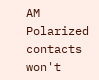AM
Polarized contacts won't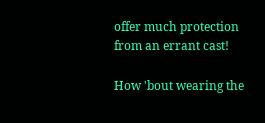offer much protection from an errant cast!

How 'bout wearing the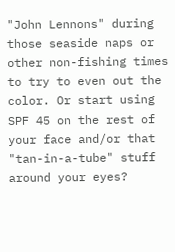"John Lennons" during those seaside naps or other non-fishing times to try to even out the color. Or start using SPF 45 on the rest of your face and/or that "tan-in-a-tube" stuff around your eyes?